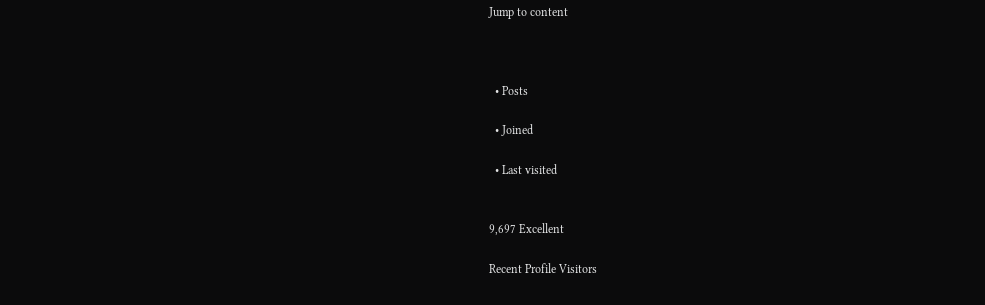Jump to content



  • Posts

  • Joined

  • Last visited


9,697 Excellent

Recent Profile Visitors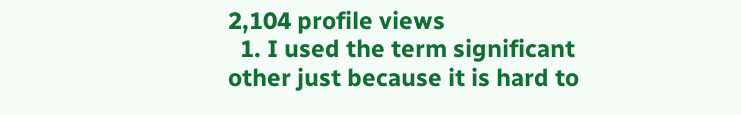2,104 profile views
  1. I used the term significant other just because it is hard to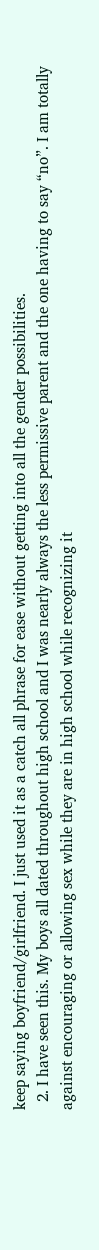keep saying boyfriend/girlfriend. I just used it as a catch all phrase for ease without getting into all the gender possibilities.
  2. I have seen this. My boys all dated throughout high school and I was nearly always the less permissive parent and the one having to say “no”. I am totally against encouraging or allowing sex while they are in high school while recognizing it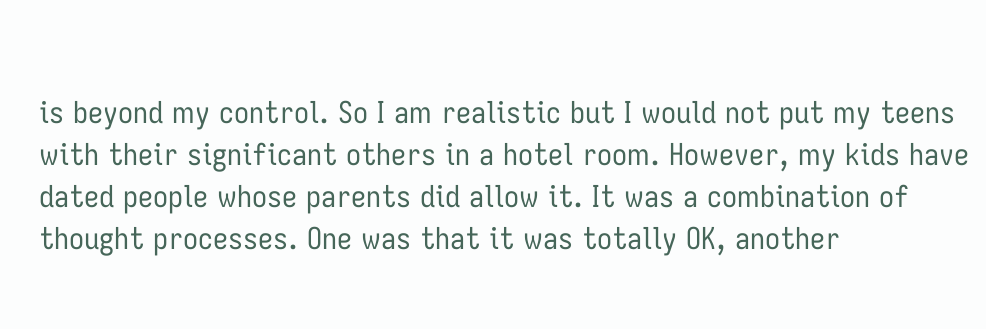is beyond my control. So I am realistic but I would not put my teens with their significant others in a hotel room. However, my kids have dated people whose parents did allow it. It was a combination of thought processes. One was that it was totally OK, another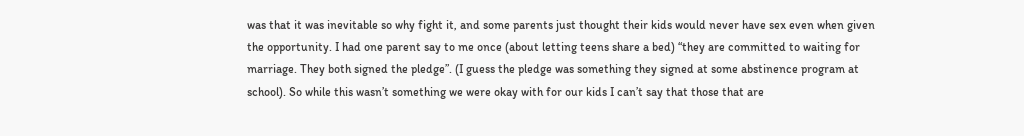was that it was inevitable so why fight it, and some parents just thought their kids would never have sex even when given the opportunity. I had one parent say to me once (about letting teens share a bed) “they are committed to waiting for marriage. They both signed the pledge”. (I guess the pledge was something they signed at some abstinence program at school). So while this wasn’t something we were okay with for our kids I can’t say that those that are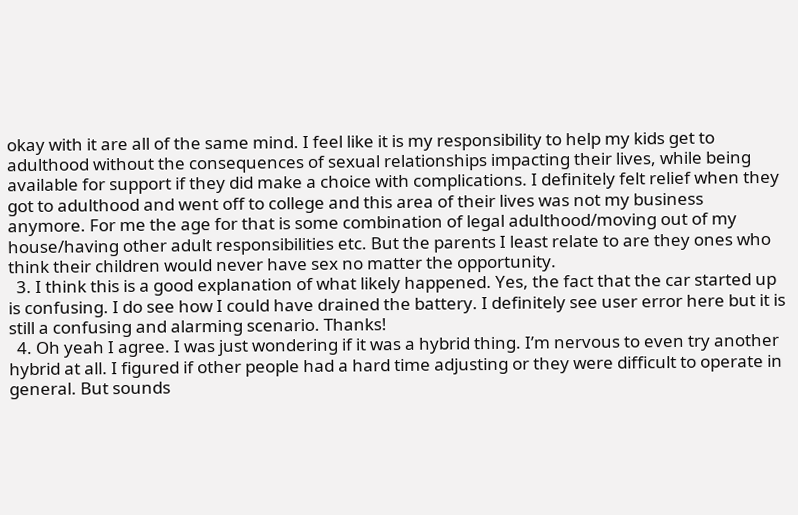okay with it are all of the same mind. I feel like it is my responsibility to help my kids get to adulthood without the consequences of sexual relationships impacting their lives, while being available for support if they did make a choice with complications. I definitely felt relief when they got to adulthood and went off to college and this area of their lives was not my business anymore. For me the age for that is some combination of legal adulthood/moving out of my house/having other adult responsibilities etc. But the parents I least relate to are they ones who think their children would never have sex no matter the opportunity.
  3. I think this is a good explanation of what likely happened. Yes, the fact that the car started up is confusing. I do see how I could have drained the battery. I definitely see user error here but it is still a confusing and alarming scenario. Thanks!
  4. Oh yeah I agree. I was just wondering if it was a hybrid thing. I’m nervous to even try another hybrid at all. I figured if other people had a hard time adjusting or they were difficult to operate in general. But sounds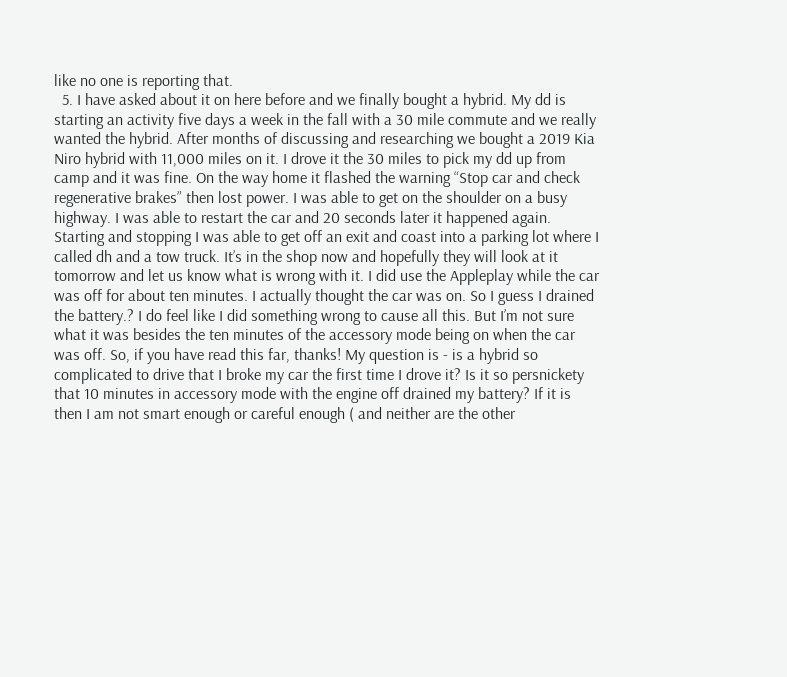like no one is reporting that.
  5. I have asked about it on here before and we finally bought a hybrid. My dd is starting an activity five days a week in the fall with a 30 mile commute and we really wanted the hybrid. After months of discussing and researching we bought a 2019 Kia Niro hybrid with 11,000 miles on it. I drove it the 30 miles to pick my dd up from camp and it was fine. On the way home it flashed the warning “Stop car and check regenerative brakes” then lost power. I was able to get on the shoulder on a busy highway. I was able to restart the car and 20 seconds later it happened again. Starting and stopping I was able to get off an exit and coast into a parking lot where I called dh and a tow truck. It’s in the shop now and hopefully they will look at it tomorrow and let us know what is wrong with it. I did use the Appleplay while the car was off for about ten minutes. I actually thought the car was on. So I guess I drained the battery.? I do feel like I did something wrong to cause all this. But I’m not sure what it was besides the ten minutes of the accessory mode being on when the car was off. So, if you have read this far, thanks! My question is - is a hybrid so complicated to drive that I broke my car the first time I drove it? Is it so persnickety that 10 minutes in accessory mode with the engine off drained my battery? If it is then I am not smart enough or careful enough ( and neither are the other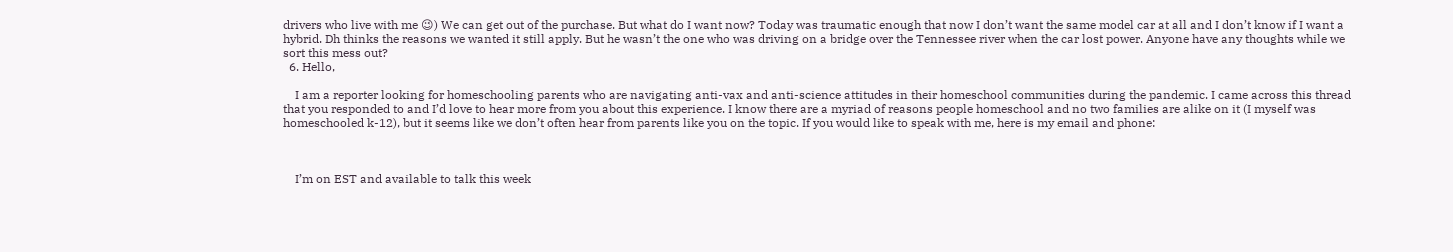drivers who live with me 😉) We can get out of the purchase. But what do I want now? Today was traumatic enough that now I don’t want the same model car at all and I don’t know if I want a hybrid. Dh thinks the reasons we wanted it still apply. But he wasn’t the one who was driving on a bridge over the Tennessee river when the car lost power. Anyone have any thoughts while we sort this mess out?
  6. Hello,

    I am a reporter looking for homeschooling parents who are navigating anti-vax and anti-science attitudes in their homeschool communities during the pandemic. I came across this thread that you responded to and I’d love to hear more from you about this experience. I know there are a myriad of reasons people homeschool and no two families are alike on it (I myself was homeschooled k-12), but it seems like we don’t often hear from parents like you on the topic. If you would like to speak with me, here is my email and phone:



    I’m on EST and available to talk this week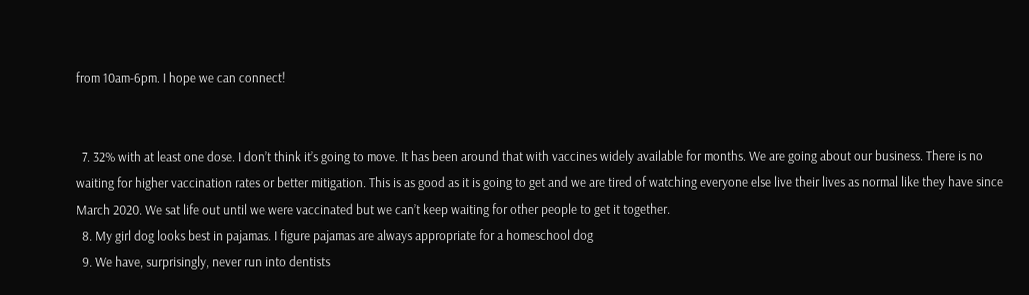from 10am-6pm. I hope we can connect!


  7. 32% with at least one dose. I don’t think it’s going to move. It has been around that with vaccines widely available for months. We are going about our business. There is no waiting for higher vaccination rates or better mitigation. This is as good as it is going to get and we are tired of watching everyone else live their lives as normal like they have since March 2020. We sat life out until we were vaccinated but we can’t keep waiting for other people to get it together.
  8. My girl dog looks best in pajamas. I figure pajamas are always appropriate for a homeschool dog
  9. We have, surprisingly, never run into dentists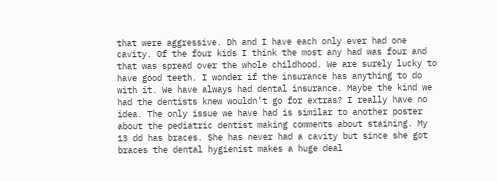that were aggressive. Dh and I have each only ever had one cavity. Of the four kids I think the most any had was four and that was spread over the whole childhood. We are surely lucky to have good teeth. I wonder if the insurance has anything to do with it. We have always had dental insurance. Maybe the kind we had the dentists knew wouldn’t go for extras? I really have no idea. The only issue we have had is similar to another poster about the pediatric dentist making comments about staining. My 13 dd has braces. She has never had a cavity but since she got braces the dental hygienist makes a huge deal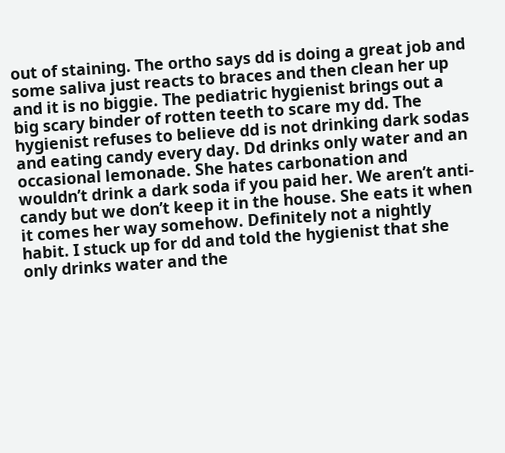out of staining. The ortho says dd is doing a great job and some saliva just reacts to braces and then clean her up and it is no biggie. The pediatric hygienist brings out a big scary binder of rotten teeth to scare my dd. The hygienist refuses to believe dd is not drinking dark sodas and eating candy every day. Dd drinks only water and an occasional lemonade. She hates carbonation and wouldn’t drink a dark soda if you paid her. We aren’t anti- candy but we don’t keep it in the house. She eats it when it comes her way somehow. Definitely not a nightly habit. I stuck up for dd and told the hygienist that she only drinks water and the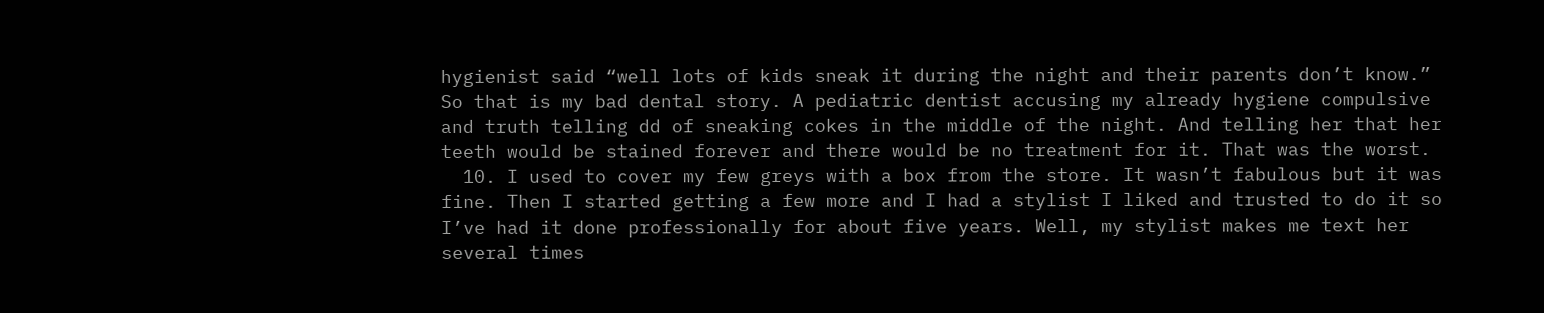hygienist said “well lots of kids sneak it during the night and their parents don’t know.” So that is my bad dental story. A pediatric dentist accusing my already hygiene compulsive and truth telling dd of sneaking cokes in the middle of the night. And telling her that her teeth would be stained forever and there would be no treatment for it. That was the worst.
  10. I used to cover my few greys with a box from the store. It wasn’t fabulous but it was fine. Then I started getting a few more and I had a stylist I liked and trusted to do it so I’ve had it done professionally for about five years. Well, my stylist makes me text her several times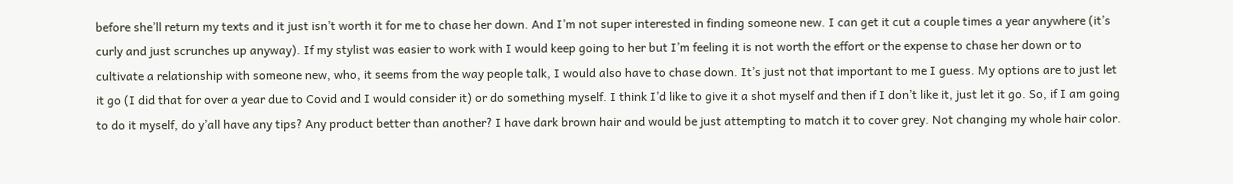before she’ll return my texts and it just isn’t worth it for me to chase her down. And I’m not super interested in finding someone new. I can get it cut a couple times a year anywhere (it’s curly and just scrunches up anyway). If my stylist was easier to work with I would keep going to her but I’m feeling it is not worth the effort or the expense to chase her down or to cultivate a relationship with someone new, who, it seems from the way people talk, I would also have to chase down. It’s just not that important to me I guess. My options are to just let it go (I did that for over a year due to Covid and I would consider it) or do something myself. I think I’d like to give it a shot myself and then if I don’t like it, just let it go. So, if I am going to do it myself, do y’all have any tips? Any product better than another? I have dark brown hair and would be just attempting to match it to cover grey. Not changing my whole hair color.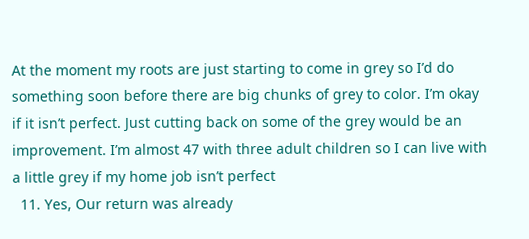At the moment my roots are just starting to come in grey so I’d do something soon before there are big chunks of grey to color. I’m okay if it isn’t perfect. Just cutting back on some of the grey would be an improvement. I’m almost 47 with three adult children so I can live with a little grey if my home job isn’t perfect
  11. Yes, Our return was already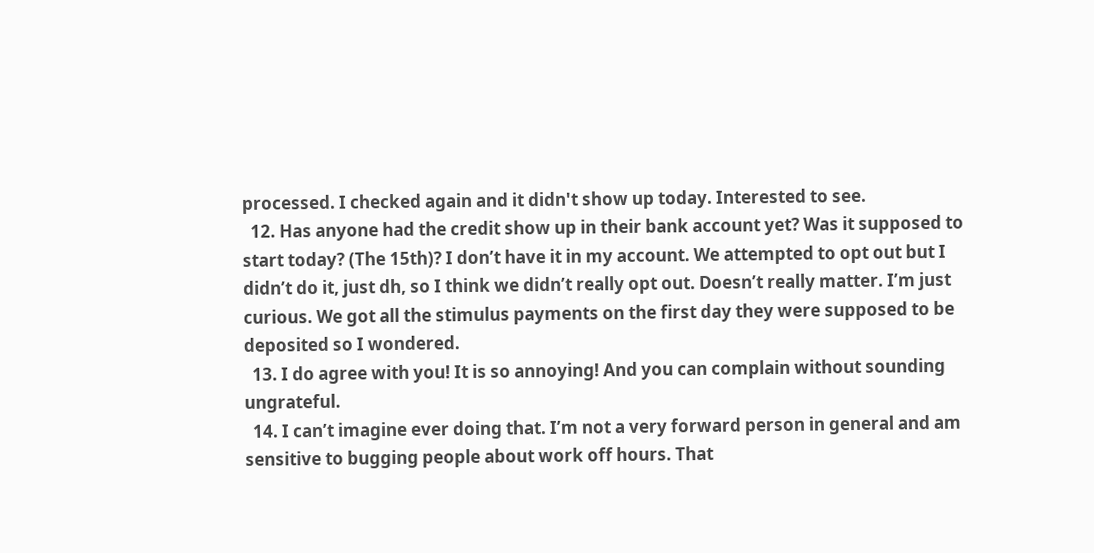processed. I checked again and it didn't show up today. Interested to see.
  12. Has anyone had the credit show up in their bank account yet? Was it supposed to start today? (The 15th)? I don’t have it in my account. We attempted to opt out but I didn’t do it, just dh, so I think we didn’t really opt out. Doesn’t really matter. I’m just curious. We got all the stimulus payments on the first day they were supposed to be deposited so I wondered.
  13. I do agree with you! It is so annoying! And you can complain without sounding ungrateful.
  14. I can’t imagine ever doing that. I’m not a very forward person in general and am sensitive to bugging people about work off hours. That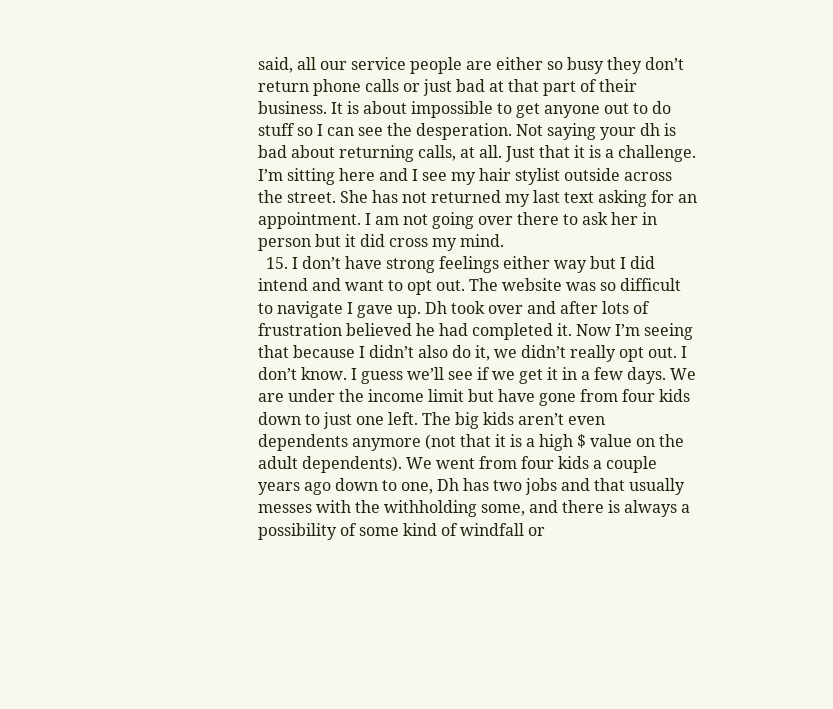said, all our service people are either so busy they don’t return phone calls or just bad at that part of their business. It is about impossible to get anyone out to do stuff so I can see the desperation. Not saying your dh is bad about returning calls, at all. Just that it is a challenge. I’m sitting here and I see my hair stylist outside across the street. She has not returned my last text asking for an appointment. I am not going over there to ask her in person but it did cross my mind.
  15. I don’t have strong feelings either way but I did intend and want to opt out. The website was so difficult to navigate I gave up. Dh took over and after lots of frustration believed he had completed it. Now I’m seeing that because I didn’t also do it, we didn’t really opt out. I don’t know. I guess we’ll see if we get it in a few days. We are under the income limit but have gone from four kids down to just one left. The big kids aren’t even dependents anymore (not that it is a high $ value on the adult dependents). We went from four kids a couple years ago down to one, Dh has two jobs and that usually messes with the withholding some, and there is always a possibility of some kind of windfall or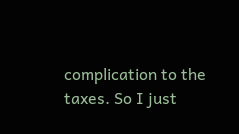complication to the taxes. So I just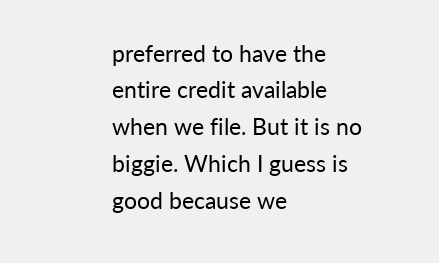preferred to have the entire credit available when we file. But it is no biggie. Which I guess is good because we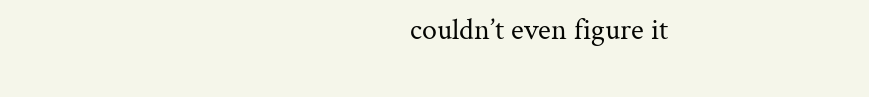couldn’t even figure it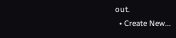out.
  • Create New...